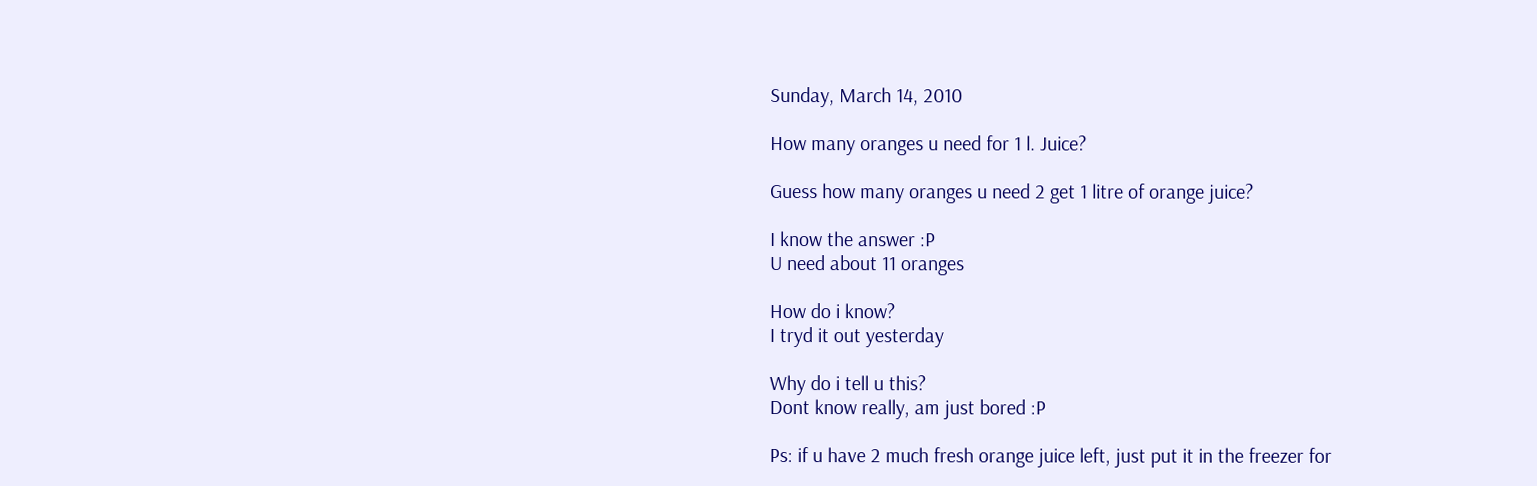Sunday, March 14, 2010

How many oranges u need for 1 l. Juice?

Guess how many oranges u need 2 get 1 litre of orange juice?

I know the answer :P
U need about 11 oranges

How do i know?
I tryd it out yesterday

Why do i tell u this?
Dont know really, am just bored :P

Ps: if u have 2 much fresh orange juice left, just put it in the freezer for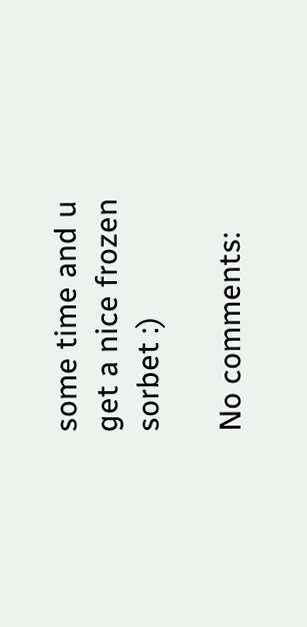some time and u get a nice frozen sorbet :)

No comments: